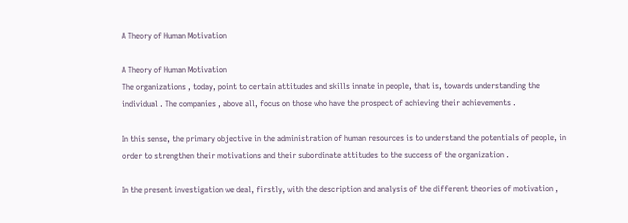A Theory of Human Motivation

A Theory of Human Motivation
The organizations , today, point to certain attitudes and skills innate in people, that is, towards understanding the individual . The companies , above all, focus on those who have the prospect of achieving their achievements .

In this sense, the primary objective in the administration of human resources is to understand the potentials of people, in order to strengthen their motivations and their subordinate attitudes to the success of the organization .

In the present investigation we deal, firstly, with the description and analysis of the different theories of motivation ,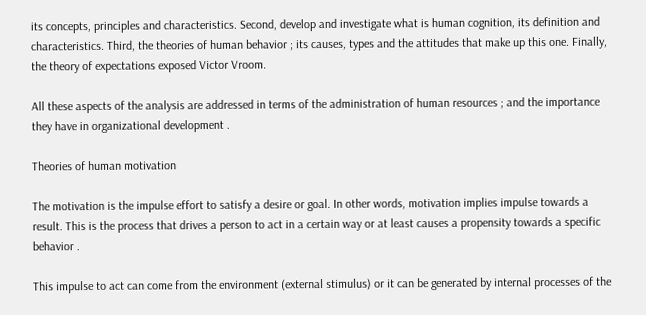its concepts, principles and characteristics. Second, develop and investigate what is human cognition, its definition and characteristics. Third, the theories of human behavior ; its causes, types and the attitudes that make up this one. Finally, the theory of expectations exposed Victor Vroom.

All these aspects of the analysis are addressed in terms of the administration of human resources ; and the importance they have in organizational development .

Theories of human motivation

The motivation is the impulse effort to satisfy a desire or goal. In other words, motivation implies impulse towards a result. This is the process that drives a person to act in a certain way or at least causes a propensity towards a specific behavior .

This impulse to act can come from the environment (external stimulus) or it can be generated by internal processes of the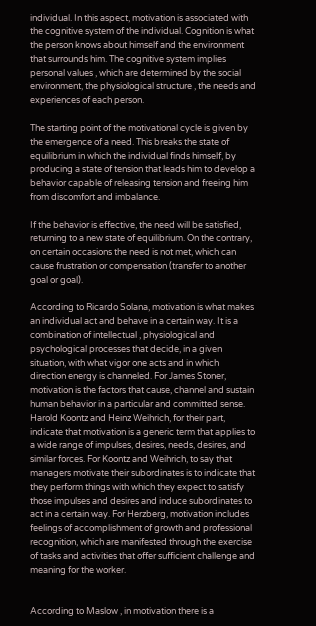individual. In this aspect, motivation is associated with the cognitive system of the individual. Cognition is what the person knows about himself and the environment that surrounds him. The cognitive system implies personal values , which are determined by the social environment, the physiological structure , the needs and experiences of each person.

The starting point of the motivational cycle is given by the emergence of a need. This breaks the state of equilibrium in which the individual finds himself, by producing a state of tension that leads him to develop a behavior capable of releasing tension and freeing him from discomfort and imbalance.

If the behavior is effective, the need will be satisfied, returning to a new state of equilibrium. On the contrary, on certain occasions the need is not met, which can cause frustration or compensation (transfer to another goal or goal).

According to Ricardo Solana, motivation is what makes an individual act and behave in a certain way. It is a combination of intellectual , physiological and psychological processes that decide, in a given situation, with what vigor one acts and in which direction energy is channeled. For James Stoner, motivation is the factors that cause, channel and sustain human behavior in a particular and committed sense. Harold Koontz and Heinz Weihrich, for their part, indicate that motivation is a generic term that applies to a wide range of impulses, desires, needs, desires, and similar forces. For Koontz and Weihrich, to say that managers motivate their subordinates is to indicate that they perform things with which they expect to satisfy those impulses and desires and induce subordinates to act in a certain way. For Herzberg, motivation includes feelings of accomplishment of growth and professional recognition, which are manifested through the exercise of tasks and activities that offer sufficient challenge and meaning for the worker.


According to Maslow , in motivation there is a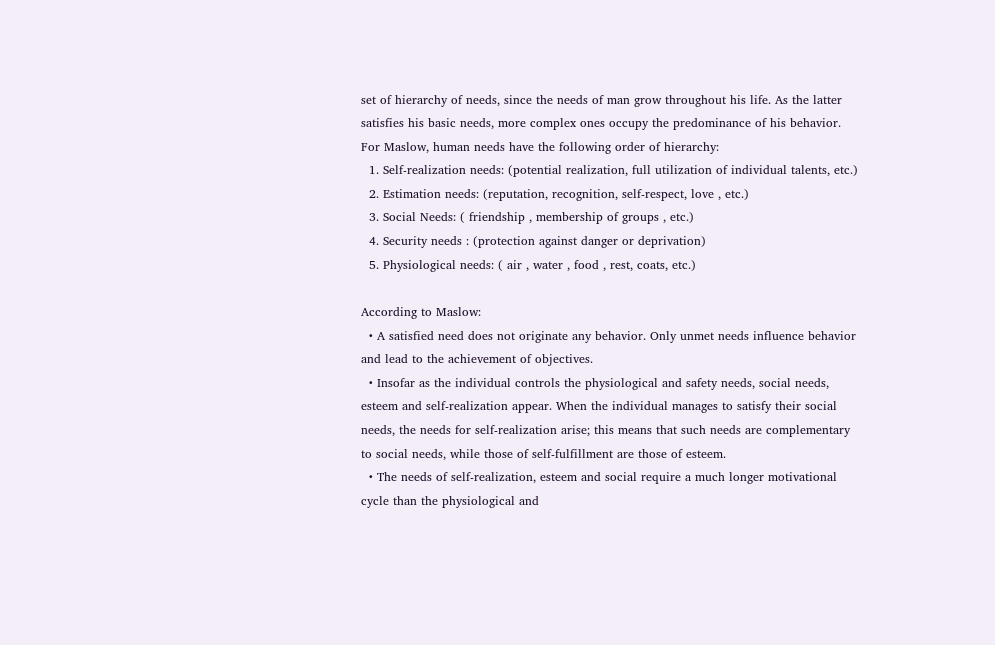set of hierarchy of needs, since the needs of man grow throughout his life. As the latter satisfies his basic needs, more complex ones occupy the predominance of his behavior. For Maslow, human needs have the following order of hierarchy:
  1. Self-realization needs: (potential realization, full utilization of individual talents, etc.)
  2. Estimation needs: (reputation, recognition, self-respect, love , etc.)
  3. Social Needs: ( friendship , membership of groups , etc.)
  4. Security needs : (protection against danger or deprivation)
  5. Physiological needs: ( air , water , food , rest, coats, etc.)

According to Maslow:
  • A satisfied need does not originate any behavior. Only unmet needs influence behavior and lead to the achievement of objectives.
  • Insofar as the individual controls the physiological and safety needs, social needs, esteem and self-realization appear. When the individual manages to satisfy their social needs, the needs for self-realization arise; this means that such needs are complementary to social needs, while those of self-fulfillment are those of esteem.
  • The needs of self-realization, esteem and social require a much longer motivational cycle than the physiological and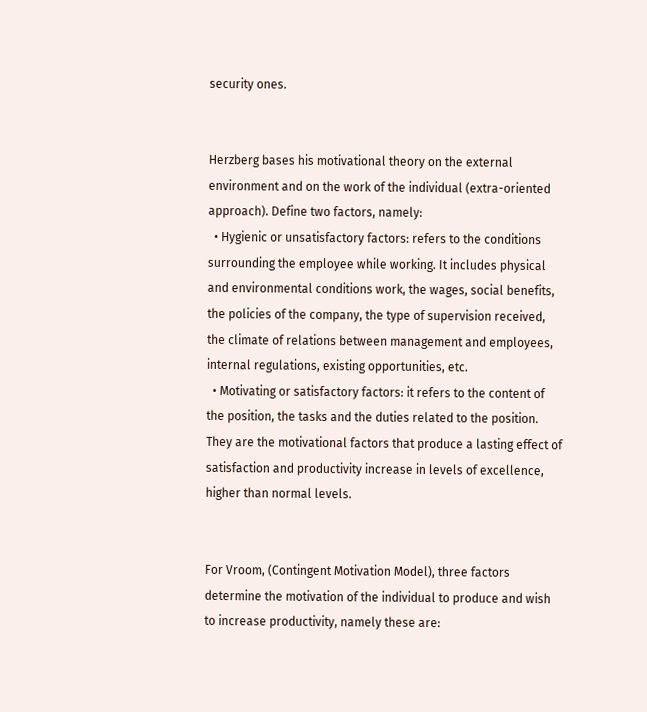security ones.


Herzberg bases his motivational theory on the external environment and on the work of the individual (extra-oriented approach). Define two factors, namely:
  • Hygienic or unsatisfactory factors: refers to the conditions surrounding the employee while working. It includes physical and environmental conditions work, the wages, social benefits, the policies of the company, the type of supervision received, the climate of relations between management and employees, internal regulations, existing opportunities, etc.
  • Motivating or satisfactory factors: it refers to the content of the position, the tasks and the duties related to the position. They are the motivational factors that produce a lasting effect of satisfaction and productivity increase in levels of excellence, higher than normal levels.


For Vroom, (Contingent Motivation Model), three factors determine the motivation of the individual to produce and wish to increase productivity, namely these are: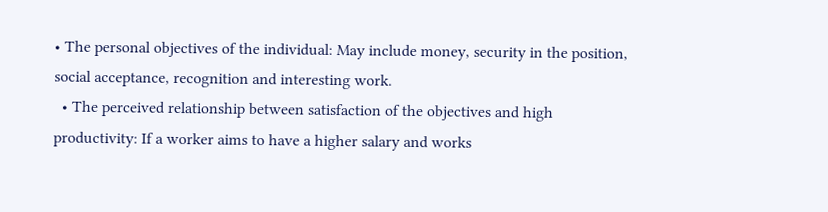• The personal objectives of the individual: May include money, security in the position, social acceptance, recognition and interesting work.
  • The perceived relationship between satisfaction of the objectives and high productivity: If a worker aims to have a higher salary and works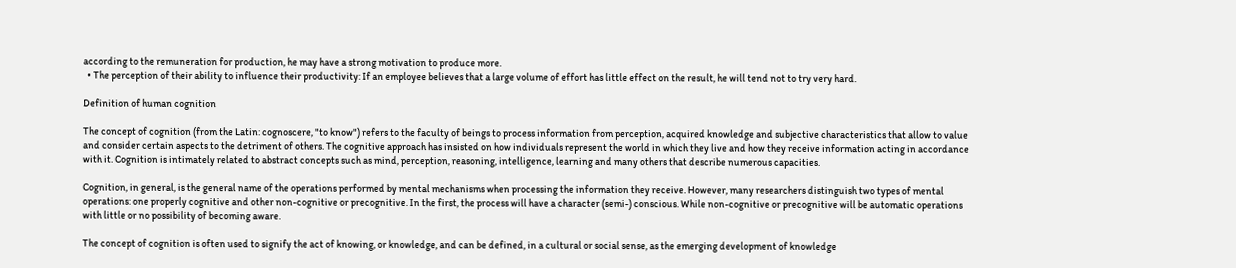according to the remuneration for production, he may have a strong motivation to produce more.
  • The perception of their ability to influence their productivity: If an employee believes that a large volume of effort has little effect on the result, he will tend not to try very hard.

Definition of human cognition

The concept of cognition (from the Latin: cognoscere, "to know") refers to the faculty of beings to process information from perception, acquired knowledge and subjective characteristics that allow to value and consider certain aspects to the detriment of others. The cognitive approach has insisted on how individuals represent the world in which they live and how they receive information acting in accordance with it. Cognition is intimately related to abstract concepts such as mind, perception, reasoning, intelligence, learning and many others that describe numerous capacities.

Cognition, in general, is the general name of the operations performed by mental mechanisms when processing the information they receive. However, many researchers distinguish two types of mental operations: one properly cognitive and other non-cognitive or precognitive. In the first, the process will have a character (semi-) conscious. While non-cognitive or precognitive will be automatic operations with little or no possibility of becoming aware.

The concept of cognition is often used to signify the act of knowing, or knowledge, and can be defined, in a cultural or social sense, as the emerging development of knowledge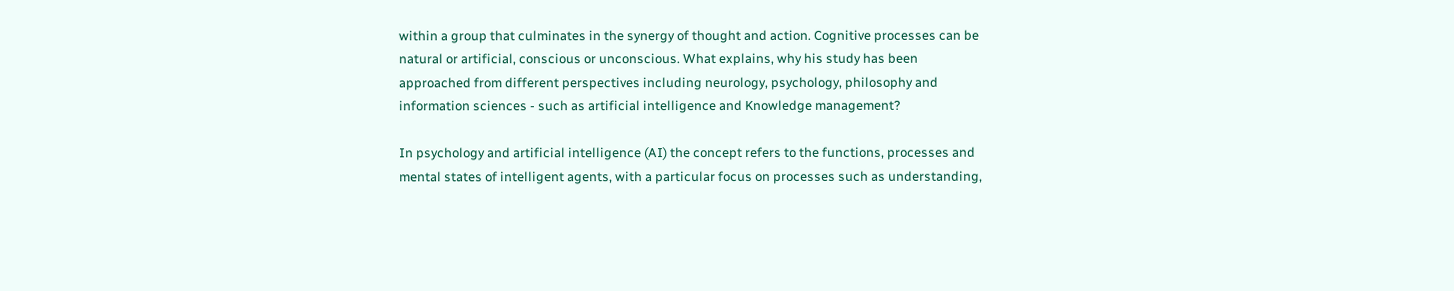within a group that culminates in the synergy of thought and action. Cognitive processes can be natural or artificial, conscious or unconscious. What explains, why his study has been approached from different perspectives including neurology, psychology, philosophy and information sciences - such as artificial intelligence and Knowledge management?

In psychology and artificial intelligence (AI) the concept refers to the functions, processes and mental states of intelligent agents, with a particular focus on processes such as understanding,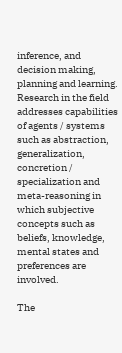inference, and decision making, planning and learning. Research in the field addresses capabilities of agents / systems such as abstraction, generalization, concretion / specialization and meta-reasoning in which subjective concepts such as beliefs, knowledge, mental states and preferences are involved.

The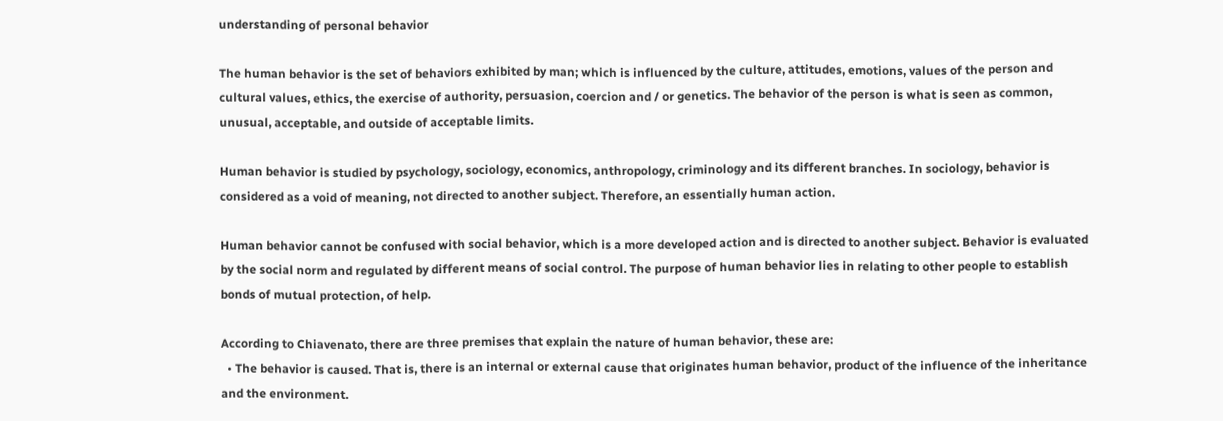understanding of personal behavior

The human behavior is the set of behaviors exhibited by man; which is influenced by the culture, attitudes, emotions, values of the person and cultural values, ethics, the exercise of authority, persuasion, coercion and / or genetics. The behavior of the person is what is seen as common, unusual, acceptable, and outside of acceptable limits.

Human behavior is studied by psychology, sociology, economics, anthropology, criminology and its different branches. In sociology, behavior is considered as a void of meaning, not directed to another subject. Therefore, an essentially human action.

Human behavior cannot be confused with social behavior, which is a more developed action and is directed to another subject. Behavior is evaluated by the social norm and regulated by different means of social control. The purpose of human behavior lies in relating to other people to establish bonds of mutual protection, of help.

According to Chiavenato, there are three premises that explain the nature of human behavior, these are:
  • The behavior is caused. That is, there is an internal or external cause that originates human behavior, product of the influence of the inheritance and the environment.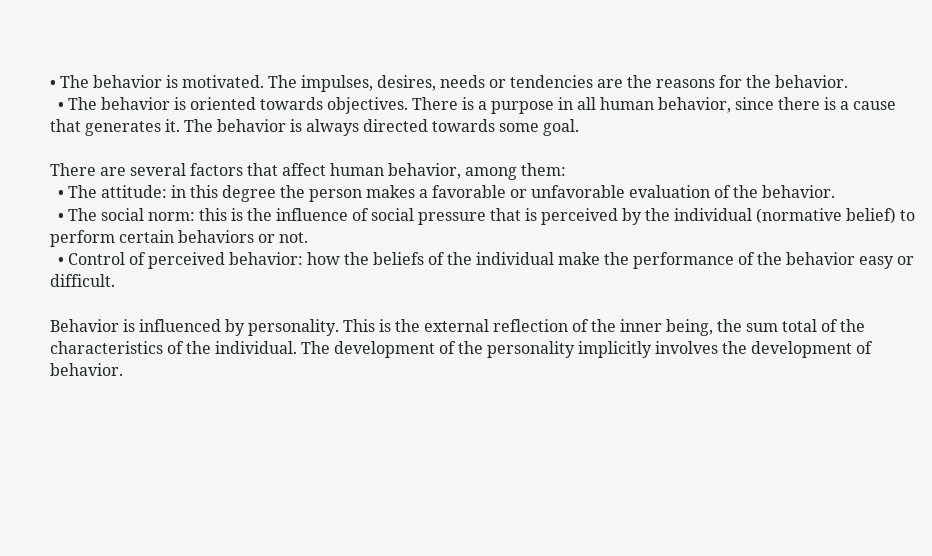• The behavior is motivated. The impulses, desires, needs or tendencies are the reasons for the behavior.
  • The behavior is oriented towards objectives. There is a purpose in all human behavior, since there is a cause that generates it. The behavior is always directed towards some goal.

There are several factors that affect human behavior, among them:
  • The attitude: in this degree the person makes a favorable or unfavorable evaluation of the behavior.
  • The social norm: this is the influence of social pressure that is perceived by the individual (normative belief) to perform certain behaviors or not.
  • Control of perceived behavior: how the beliefs of the individual make the performance of the behavior easy or difficult.

Behavior is influenced by personality. This is the external reflection of the inner being, the sum total of the characteristics of the individual. The development of the personality implicitly involves the development of behavior.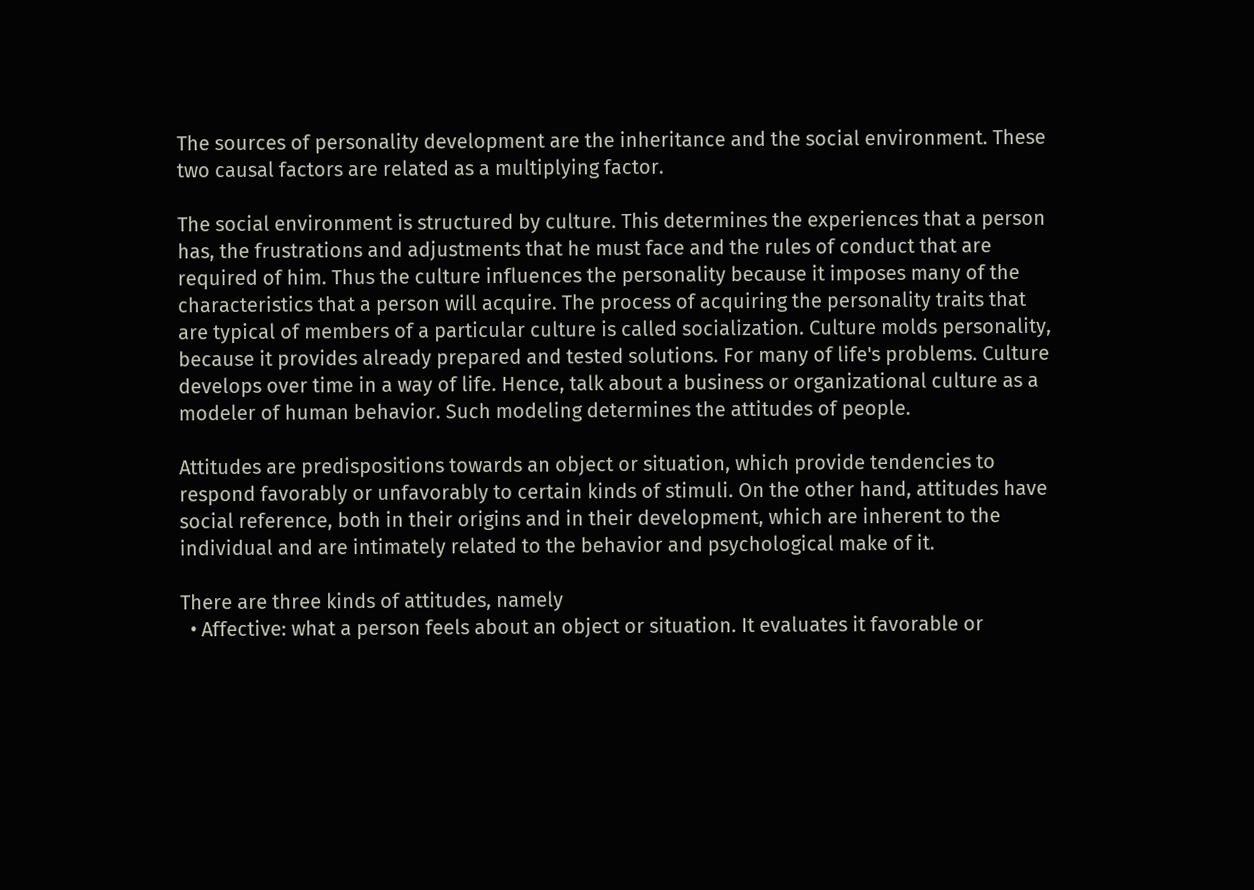The sources of personality development are the inheritance and the social environment. These two causal factors are related as a multiplying factor.

The social environment is structured by culture. This determines the experiences that a person has, the frustrations and adjustments that he must face and the rules of conduct that are required of him. Thus the culture influences the personality because it imposes many of the characteristics that a person will acquire. The process of acquiring the personality traits that are typical of members of a particular culture is called socialization. Culture molds personality, because it provides already prepared and tested solutions. For many of life's problems. Culture develops over time in a way of life. Hence, talk about a business or organizational culture as a modeler of human behavior. Such modeling determines the attitudes of people.

Attitudes are predispositions towards an object or situation, which provide tendencies to respond favorably or unfavorably to certain kinds of stimuli. On the other hand, attitudes have social reference, both in their origins and in their development, which are inherent to the individual and are intimately related to the behavior and psychological make of it.

There are three kinds of attitudes, namely
  • Affective: what a person feels about an object or situation. It evaluates it favorable or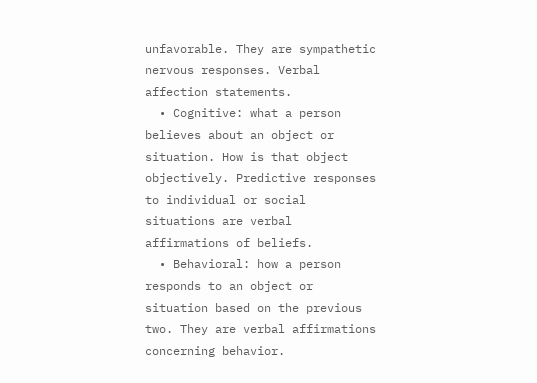unfavorable. They are sympathetic nervous responses. Verbal affection statements.
  • Cognitive: what a person believes about an object or situation. How is that object objectively. Predictive responses to individual or social situations are verbal affirmations of beliefs.
  • Behavioral: how a person responds to an object or situation based on the previous two. They are verbal affirmations concerning behavior.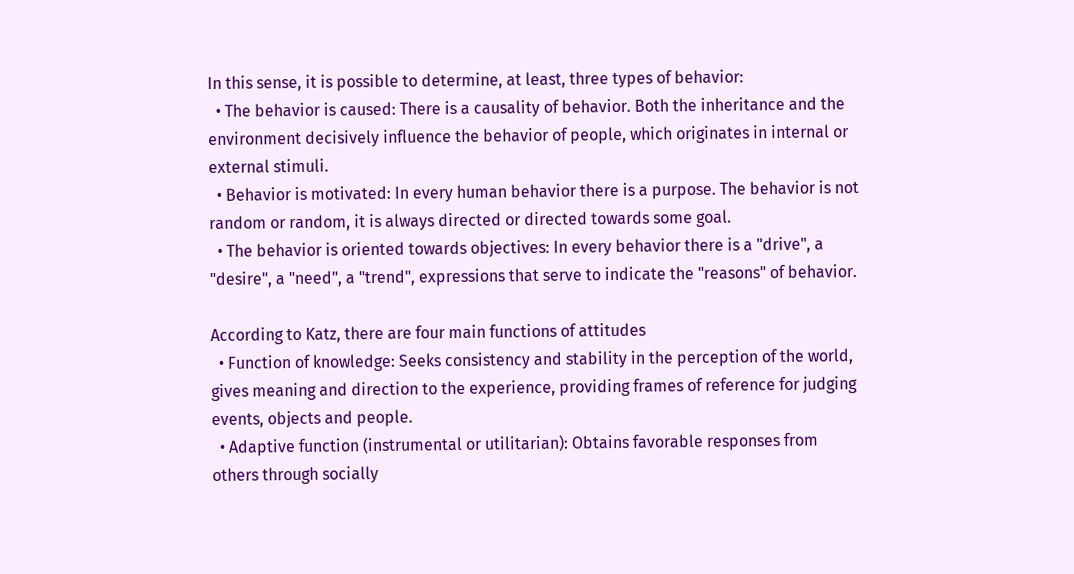In this sense, it is possible to determine, at least, three types of behavior:
  • The behavior is caused: There is a causality of behavior. Both the inheritance and the environment decisively influence the behavior of people, which originates in internal or external stimuli.
  • Behavior is motivated: In every human behavior there is a purpose. The behavior is not random or random, it is always directed or directed towards some goal.
  • The behavior is oriented towards objectives: In every behavior there is a "drive", a "desire", a "need", a "trend", expressions that serve to indicate the "reasons" of behavior.

According to Katz, there are four main functions of attitudes
  • Function of knowledge: Seeks consistency and stability in the perception of the world, gives meaning and direction to the experience, providing frames of reference for judging events, objects and people.
  • Adaptive function (instrumental or utilitarian): Obtains favorable responses from others through socially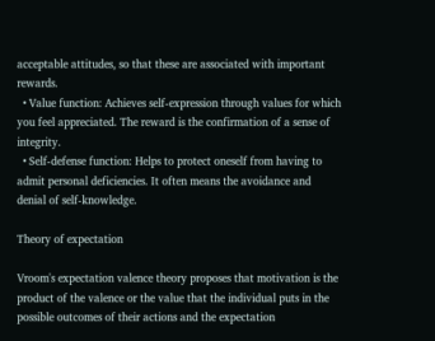acceptable attitudes, so that these are associated with important rewards.
  • Value function: Achieves self-expression through values for which you feel appreciated. The reward is the confirmation of a sense of integrity.
  • Self-defense function: Helps to protect oneself from having to admit personal deficiencies. It often means the avoidance and denial of self-knowledge.

Theory of expectation

Vroom's expectation valence theory proposes that motivation is the product of the valence or the value that the individual puts in the possible outcomes of their actions and the expectation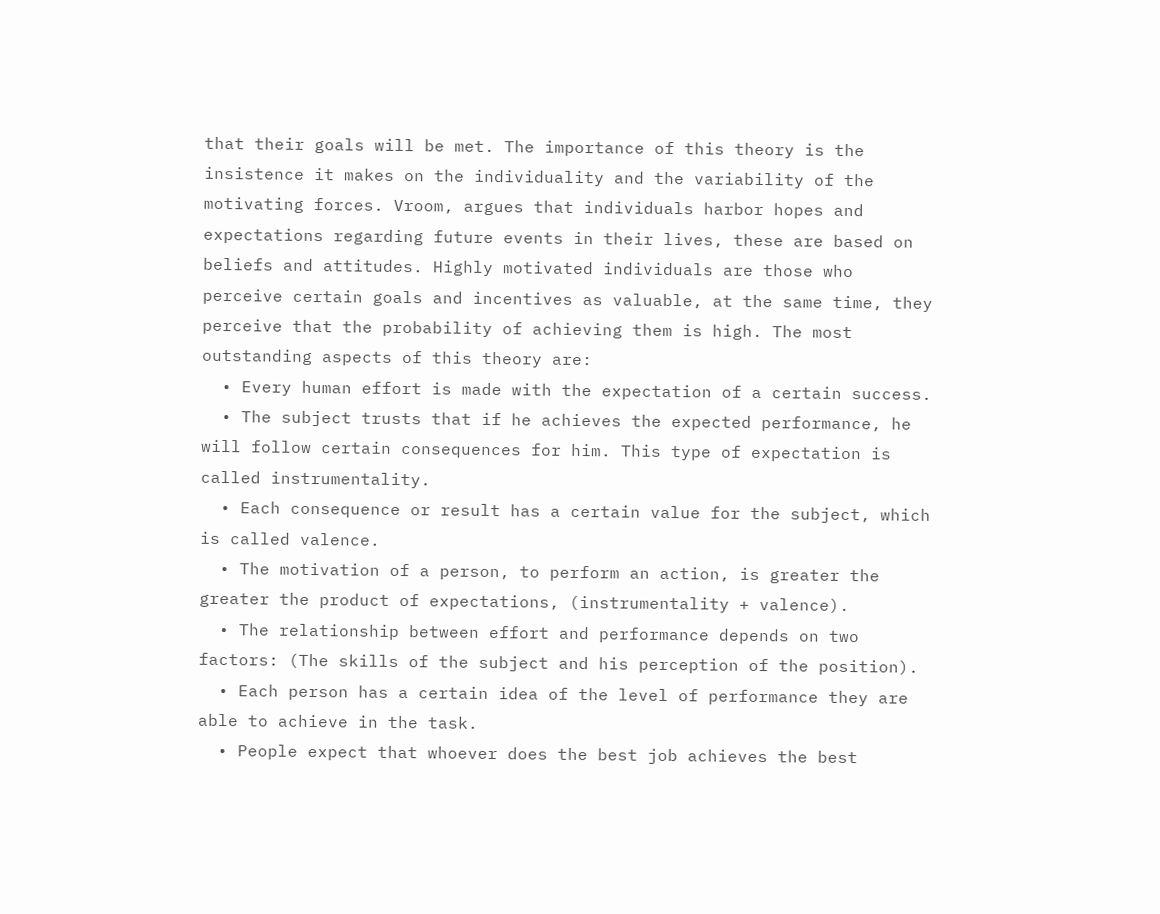that their goals will be met. The importance of this theory is the insistence it makes on the individuality and the variability of the motivating forces. Vroom, argues that individuals harbor hopes and expectations regarding future events in their lives, these are based on beliefs and attitudes. Highly motivated individuals are those who perceive certain goals and incentives as valuable, at the same time, they perceive that the probability of achieving them is high. The most outstanding aspects of this theory are:
  • Every human effort is made with the expectation of a certain success.
  • The subject trusts that if he achieves the expected performance, he will follow certain consequences for him. This type of expectation is called instrumentality.
  • Each consequence or result has a certain value for the subject, which is called valence.
  • The motivation of a person, to perform an action, is greater the greater the product of expectations, (instrumentality + valence).
  • The relationship between effort and performance depends on two factors: (The skills of the subject and his perception of the position).
  • Each person has a certain idea of the level of performance they are able to achieve in the task.
  • People expect that whoever does the best job achieves the best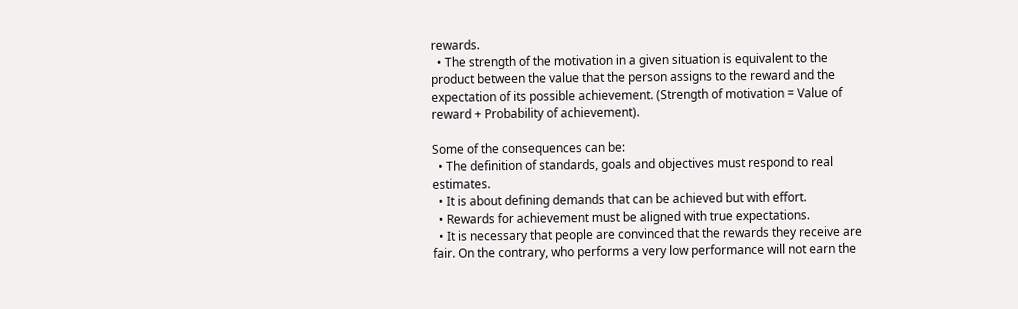rewards.
  • The strength of the motivation in a given situation is equivalent to the product between the value that the person assigns to the reward and the expectation of its possible achievement. (Strength of motivation = Value of reward + Probability of achievement).

Some of the consequences can be:
  • The definition of standards, goals and objectives must respond to real estimates.
  • It is about defining demands that can be achieved but with effort.
  • Rewards for achievement must be aligned with true expectations.
  • It is necessary that people are convinced that the rewards they receive are fair. On the contrary, who performs a very low performance will not earn the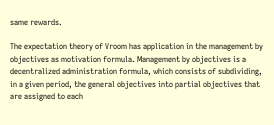same rewards.

The expectation theory of Vroom has application in the management by objectives as motivation formula. Management by objectives is a decentralized administration formula, which consists of subdividing, in a given period, the general objectives into partial objectives that are assigned to each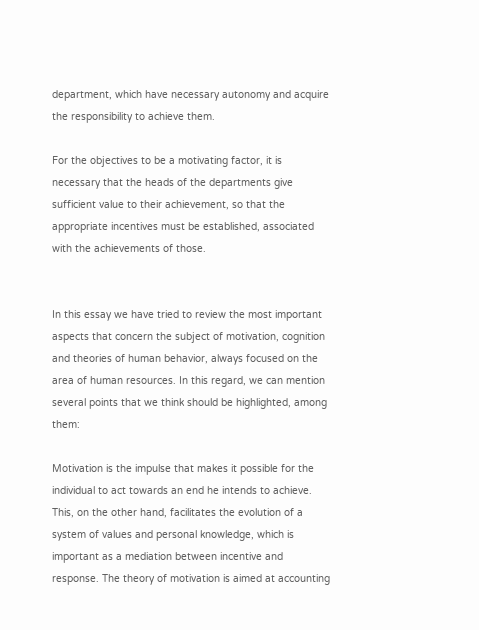department, which have necessary autonomy and acquire the responsibility to achieve them.

For the objectives to be a motivating factor, it is necessary that the heads of the departments give sufficient value to their achievement, so that the appropriate incentives must be established, associated with the achievements of those.


In this essay we have tried to review the most important aspects that concern the subject of motivation, cognition and theories of human behavior, always focused on the area of human resources. In this regard, we can mention several points that we think should be highlighted, among them:

Motivation is the impulse that makes it possible for the individual to act towards an end he intends to achieve. This, on the other hand, facilitates the evolution of a system of values and personal knowledge, which is important as a mediation between incentive and response. The theory of motivation is aimed at accounting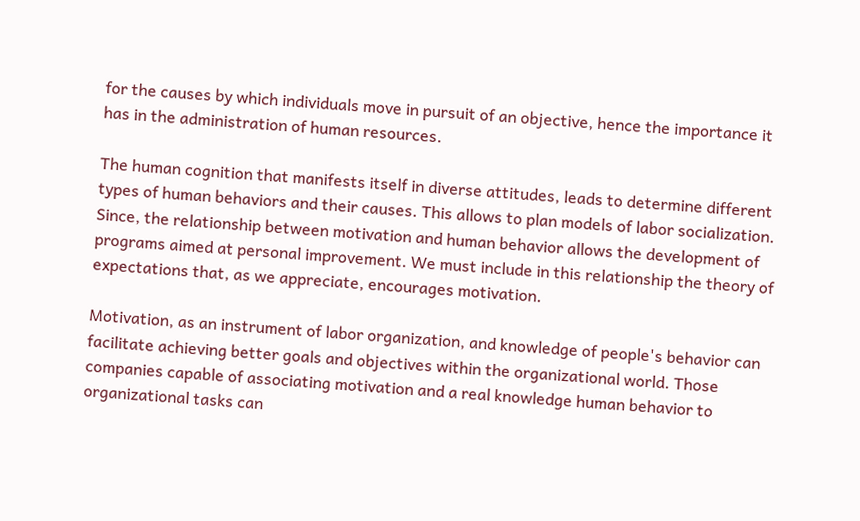for the causes by which individuals move in pursuit of an objective, hence the importance it has in the administration of human resources.

The human cognition that manifests itself in diverse attitudes, leads to determine different types of human behaviors and their causes. This allows to plan models of labor socialization. Since, the relationship between motivation and human behavior allows the development of programs aimed at personal improvement. We must include in this relationship the theory of expectations that, as we appreciate, encourages motivation.

Motivation, as an instrument of labor organization, and knowledge of people's behavior can facilitate achieving better goals and objectives within the organizational world. Those companies capable of associating motivation and a real knowledge human behavior to organizational tasks can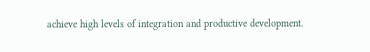achieve high levels of integration and productive development.